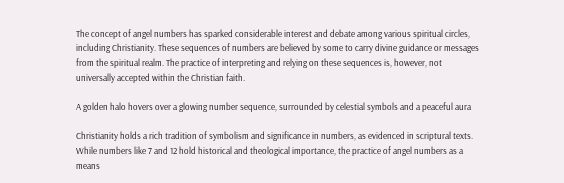The concept of angel numbers has sparked considerable interest and debate among various spiritual circles, including Christianity. These sequences of numbers are believed by some to carry divine guidance or messages from the spiritual realm. The practice of interpreting and relying on these sequences is, however, not universally accepted within the Christian faith.

A golden halo hovers over a glowing number sequence, surrounded by celestial symbols and a peaceful aura

Christianity holds a rich tradition of symbolism and significance in numbers, as evidenced in scriptural texts. While numbers like 7 and 12 hold historical and theological importance, the practice of angel numbers as a means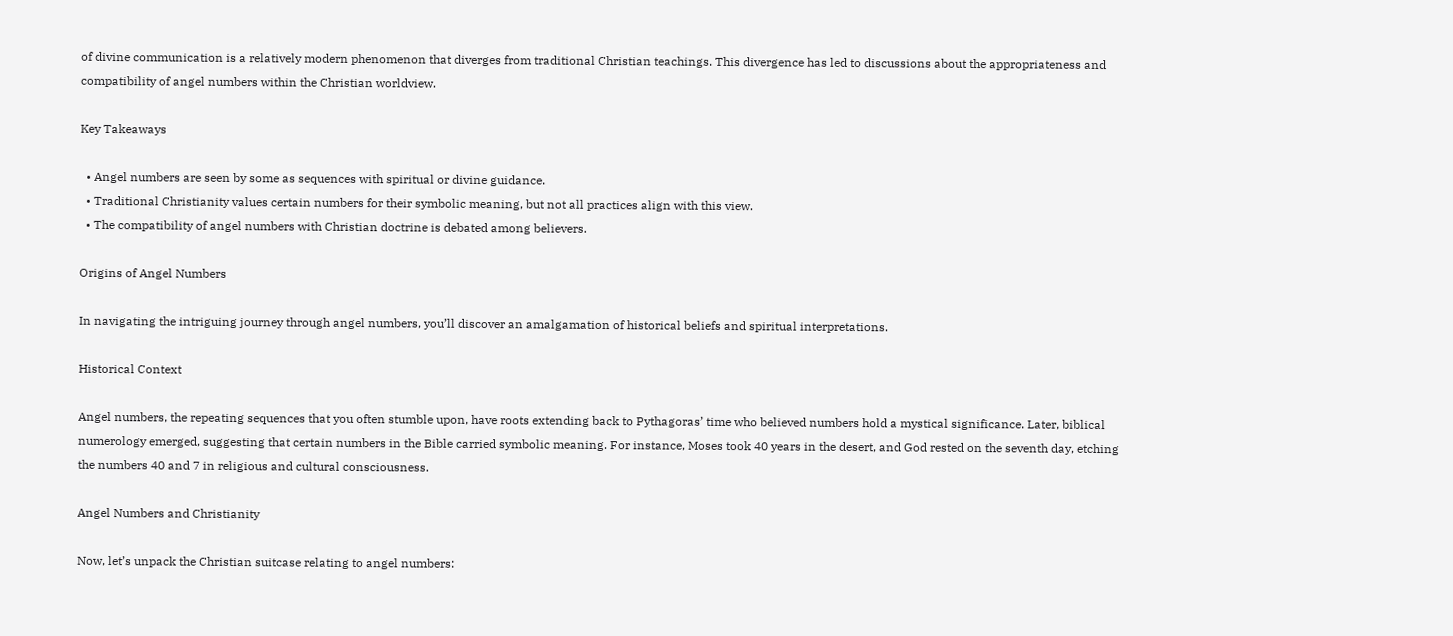of divine communication is a relatively modern phenomenon that diverges from traditional Christian teachings. This divergence has led to discussions about the appropriateness and compatibility of angel numbers within the Christian worldview.

Key Takeaways

  • Angel numbers are seen by some as sequences with spiritual or divine guidance.
  • Traditional Christianity values certain numbers for their symbolic meaning, but not all practices align with this view.
  • The compatibility of angel numbers with Christian doctrine is debated among believers.

Origins of Angel Numbers

In navigating the intriguing journey through angel numbers, you’ll discover an amalgamation of historical beliefs and spiritual interpretations.

Historical Context

Angel numbers, the repeating sequences that you often stumble upon, have roots extending back to Pythagoras’ time who believed numbers hold a mystical significance. Later, biblical numerology emerged, suggesting that certain numbers in the Bible carried symbolic meaning. For instance, Moses took 40 years in the desert, and God rested on the seventh day, etching the numbers 40 and 7 in religious and cultural consciousness.

Angel Numbers and Christianity

Now, let’s unpack the Christian suitcase relating to angel numbers: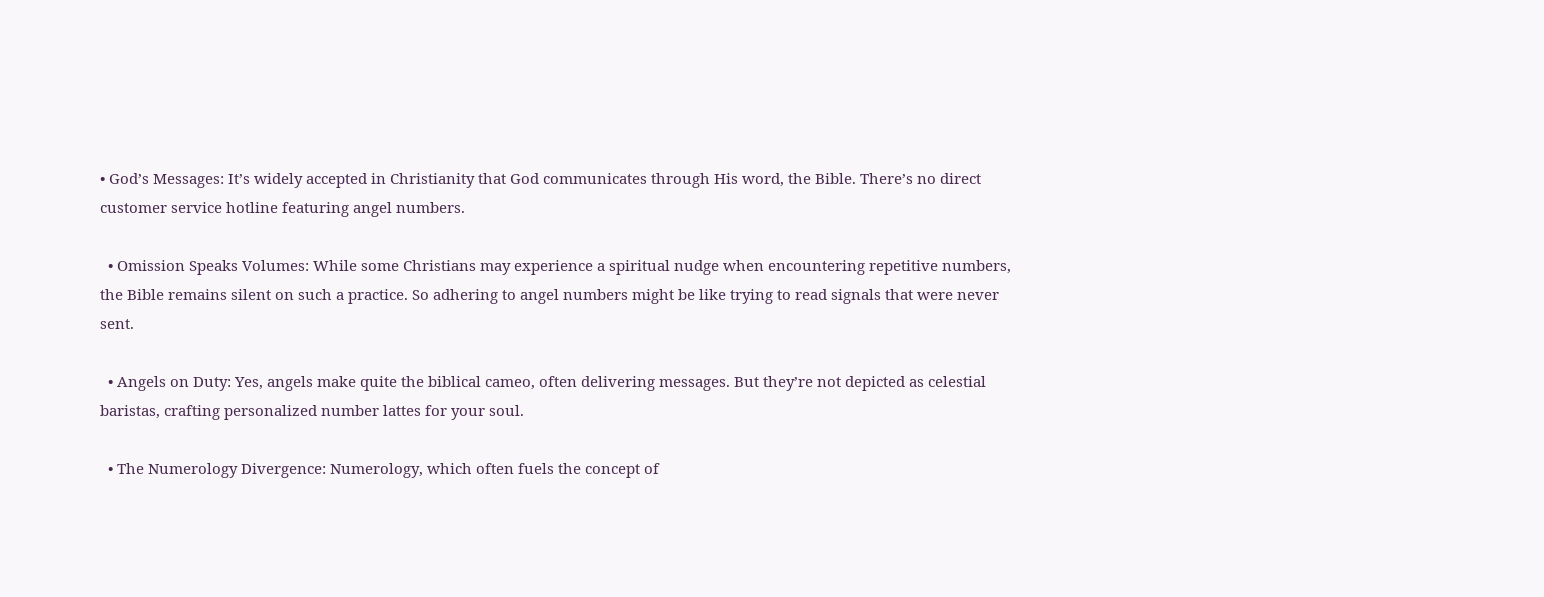• God’s Messages: It’s widely accepted in Christianity that God communicates through His word, the Bible. There’s no direct customer service hotline featuring angel numbers.

  • Omission Speaks Volumes: While some Christians may experience a spiritual nudge when encountering repetitive numbers, the Bible remains silent on such a practice. So adhering to angel numbers might be like trying to read signals that were never sent.

  • Angels on Duty: Yes, angels make quite the biblical cameo, often delivering messages. But they’re not depicted as celestial baristas, crafting personalized number lattes for your soul.

  • The Numerology Divergence: Numerology, which often fuels the concept of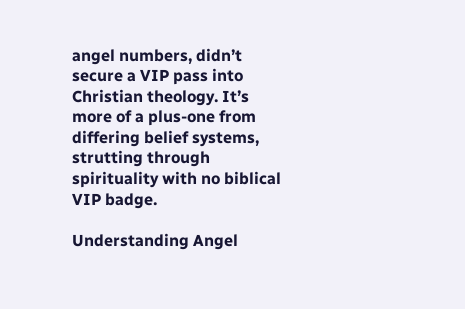angel numbers, didn’t secure a VIP pass into Christian theology. It’s more of a plus-one from differing belief systems, strutting through spirituality with no biblical VIP badge.

Understanding Angel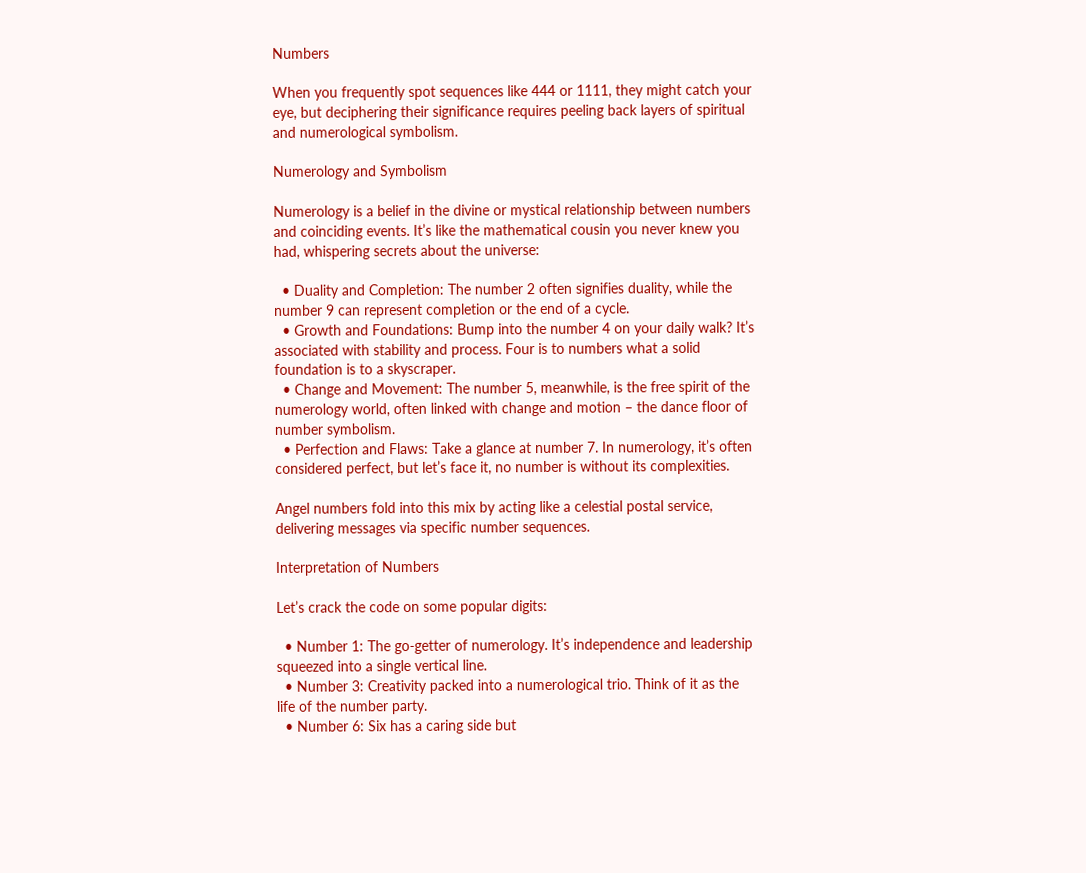Numbers

When you frequently spot sequences like 444 or 1111, they might catch your eye, but deciphering their significance requires peeling back layers of spiritual and numerological symbolism.

Numerology and Symbolism

Numerology is a belief in the divine or mystical relationship between numbers and coinciding events. It’s like the mathematical cousin you never knew you had, whispering secrets about the universe:

  • Duality and Completion: The number 2 often signifies duality, while the number 9 can represent completion or the end of a cycle.
  • Growth and Foundations: Bump into the number 4 on your daily walk? It’s associated with stability and process. Four is to numbers what a solid foundation is to a skyscraper.
  • Change and Movement: The number 5, meanwhile, is the free spirit of the numerology world, often linked with change and motion – the dance floor of number symbolism.
  • Perfection and Flaws: Take a glance at number 7. In numerology, it’s often considered perfect, but let’s face it, no number is without its complexities.

Angel numbers fold into this mix by acting like a celestial postal service, delivering messages via specific number sequences.

Interpretation of Numbers

Let’s crack the code on some popular digits:

  • Number 1: The go-getter of numerology. It’s independence and leadership squeezed into a single vertical line.
  • Number 3: Creativity packed into a numerological trio. Think of it as the life of the number party.
  • Number 6: Six has a caring side but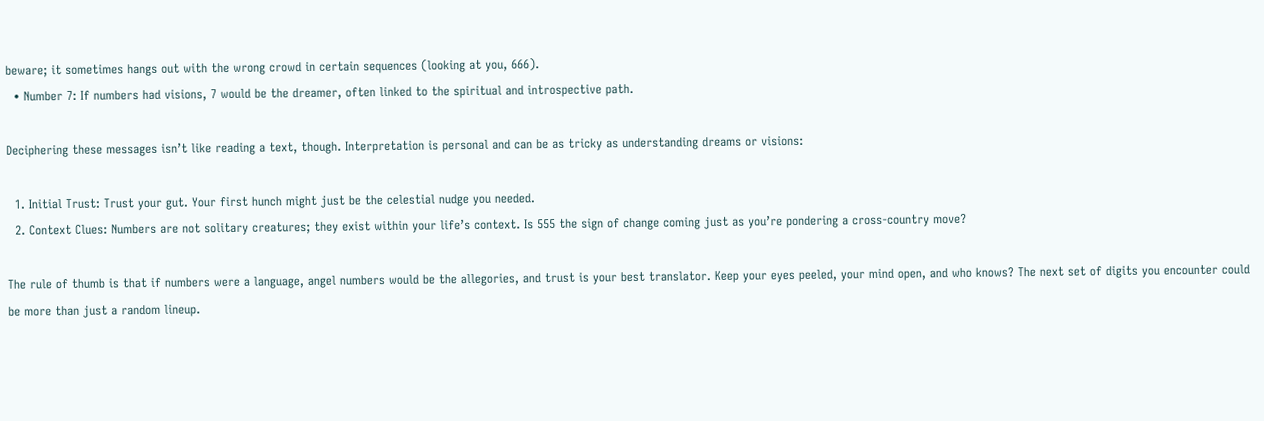beware; it sometimes hangs out with the wrong crowd in certain sequences (looking at you, 666).
  • Number 7: If numbers had visions, 7 would be the dreamer, often linked to the spiritual and introspective path.

Deciphering these messages isn’t like reading a text, though. Interpretation is personal and can be as tricky as understanding dreams or visions:

  1. Initial Trust: Trust your gut. Your first hunch might just be the celestial nudge you needed.
  2. Context Clues: Numbers are not solitary creatures; they exist within your life’s context. Is 555 the sign of change coming just as you’re pondering a cross-country move?

The rule of thumb is that if numbers were a language, angel numbers would be the allegories, and trust is your best translator. Keep your eyes peeled, your mind open, and who knows? The next set of digits you encounter could be more than just a random lineup.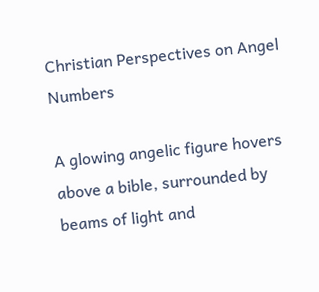Christian Perspectives on Angel Numbers

A glowing angelic figure hovers above a bible, surrounded by beams of light and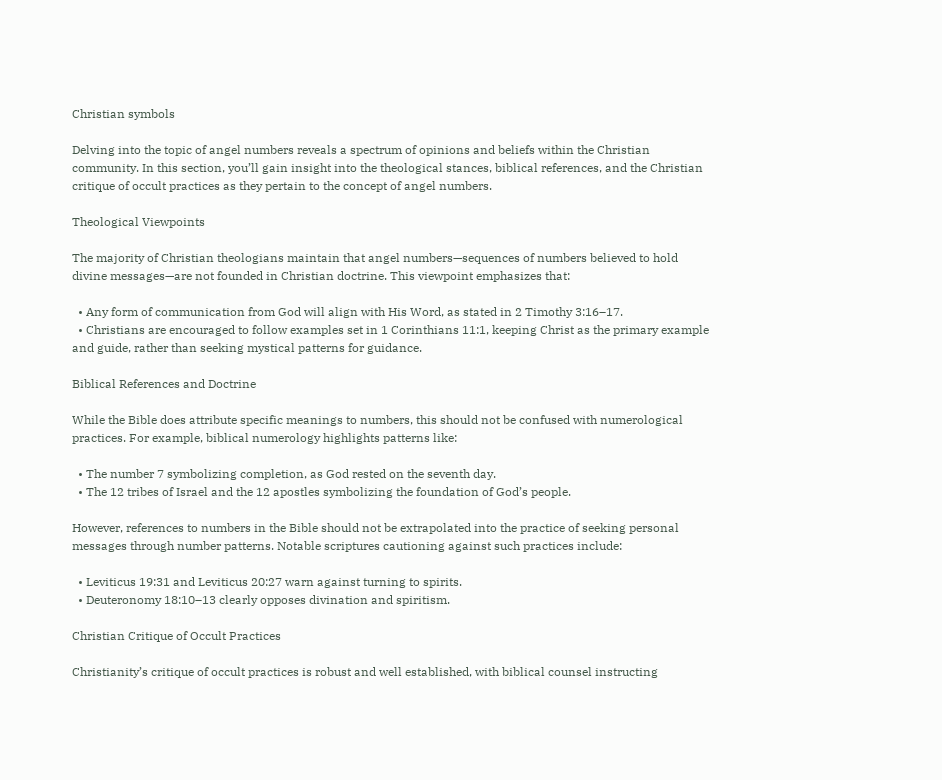Christian symbols

Delving into the topic of angel numbers reveals a spectrum of opinions and beliefs within the Christian community. In this section, you’ll gain insight into the theological stances, biblical references, and the Christian critique of occult practices as they pertain to the concept of angel numbers.

Theological Viewpoints

The majority of Christian theologians maintain that angel numbers—sequences of numbers believed to hold divine messages—are not founded in Christian doctrine. This viewpoint emphasizes that:

  • Any form of communication from God will align with His Word, as stated in 2 Timothy 3:16–17.
  • Christians are encouraged to follow examples set in 1 Corinthians 11:1, keeping Christ as the primary example and guide, rather than seeking mystical patterns for guidance.

Biblical References and Doctrine

While the Bible does attribute specific meanings to numbers, this should not be confused with numerological practices. For example, biblical numerology highlights patterns like:

  • The number 7 symbolizing completion, as God rested on the seventh day.
  • The 12 tribes of Israel and the 12 apostles symbolizing the foundation of God’s people.

However, references to numbers in the Bible should not be extrapolated into the practice of seeking personal messages through number patterns. Notable scriptures cautioning against such practices include:

  • Leviticus 19:31 and Leviticus 20:27 warn against turning to spirits.
  • Deuteronomy 18:10–13 clearly opposes divination and spiritism.

Christian Critique of Occult Practices

Christianity’s critique of occult practices is robust and well established, with biblical counsel instructing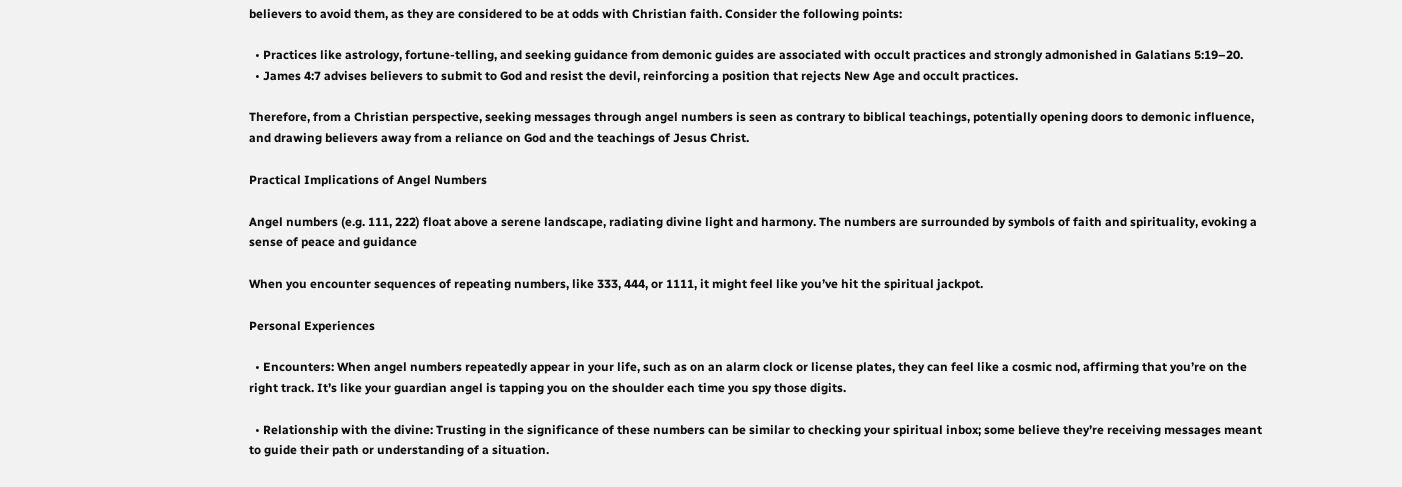believers to avoid them, as they are considered to be at odds with Christian faith. Consider the following points:

  • Practices like astrology, fortune-telling, and seeking guidance from demonic guides are associated with occult practices and strongly admonished in Galatians 5:19–20.
  • James 4:7 advises believers to submit to God and resist the devil, reinforcing a position that rejects New Age and occult practices.

Therefore, from a Christian perspective, seeking messages through angel numbers is seen as contrary to biblical teachings, potentially opening doors to demonic influence, and drawing believers away from a reliance on God and the teachings of Jesus Christ.

Practical Implications of Angel Numbers

Angel numbers (e.g. 111, 222) float above a serene landscape, radiating divine light and harmony. The numbers are surrounded by symbols of faith and spirituality, evoking a sense of peace and guidance

When you encounter sequences of repeating numbers, like 333, 444, or 1111, it might feel like you’ve hit the spiritual jackpot.

Personal Experiences

  • Encounters: When angel numbers repeatedly appear in your life, such as on an alarm clock or license plates, they can feel like a cosmic nod, affirming that you’re on the right track. It’s like your guardian angel is tapping you on the shoulder each time you spy those digits.

  • Relationship with the divine: Trusting in the significance of these numbers can be similar to checking your spiritual inbox; some believe they’re receiving messages meant to guide their path or understanding of a situation.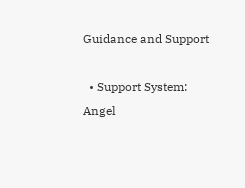Guidance and Support

  • Support System: Angel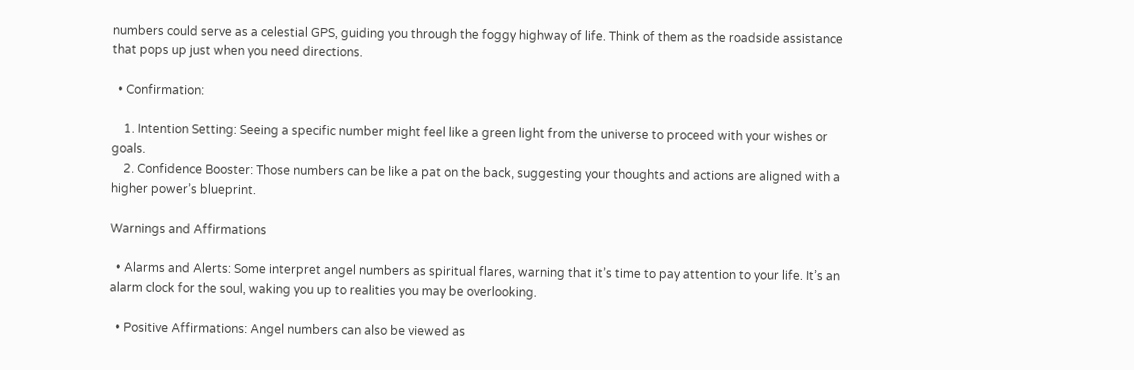numbers could serve as a celestial GPS, guiding you through the foggy highway of life. Think of them as the roadside assistance that pops up just when you need directions.

  • Confirmation:

    1. Intention Setting: Seeing a specific number might feel like a green light from the universe to proceed with your wishes or goals.
    2. Confidence Booster: Those numbers can be like a pat on the back, suggesting your thoughts and actions are aligned with a higher power’s blueprint.

Warnings and Affirmations

  • Alarms and Alerts: Some interpret angel numbers as spiritual flares, warning that it’s time to pay attention to your life. It’s an alarm clock for the soul, waking you up to realities you may be overlooking.

  • Positive Affirmations: Angel numbers can also be viewed as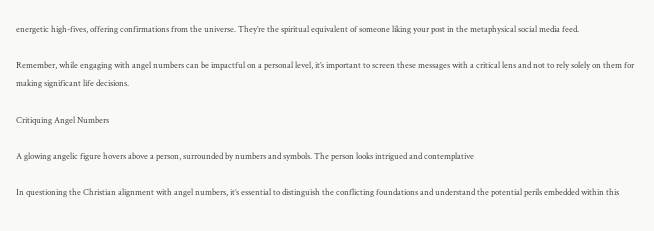energetic high-fives, offering confirmations from the universe. They’re the spiritual equivalent of someone liking your post in the metaphysical social media feed.

Remember, while engaging with angel numbers can be impactful on a personal level, it’s important to screen these messages with a critical lens and not to rely solely on them for making significant life decisions.

Critiquing Angel Numbers

A glowing angelic figure hovers above a person, surrounded by numbers and symbols. The person looks intrigued and contemplative

In questioning the Christian alignment with angel numbers, it’s essential to distinguish the conflicting foundations and understand the potential perils embedded within this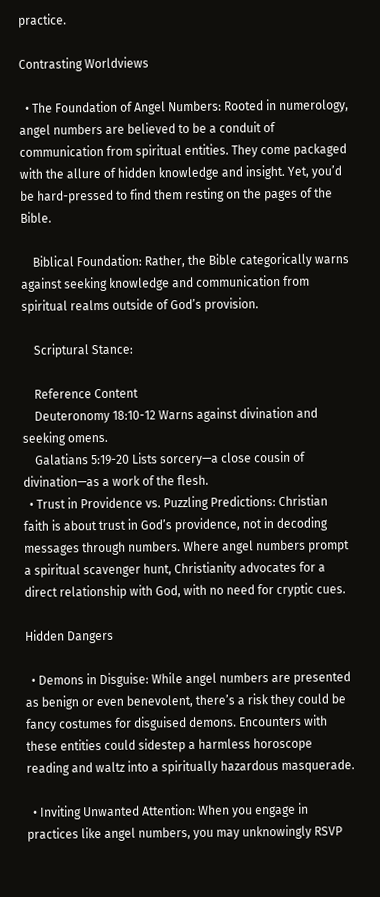practice.

Contrasting Worldviews

  • The Foundation of Angel Numbers: Rooted in numerology, angel numbers are believed to be a conduit of communication from spiritual entities. They come packaged with the allure of hidden knowledge and insight. Yet, you’d be hard-pressed to find them resting on the pages of the Bible.

    Biblical Foundation: Rather, the Bible categorically warns against seeking knowledge and communication from spiritual realms outside of God’s provision.

    Scriptural Stance:

    Reference Content
    Deuteronomy 18:10-12 Warns against divination and seeking omens.
    Galatians 5:19-20 Lists sorcery—a close cousin of divination—as a work of the flesh.
  • Trust in Providence vs. Puzzling Predictions: Christian faith is about trust in God’s providence, not in decoding messages through numbers. Where angel numbers prompt a spiritual scavenger hunt, Christianity advocates for a direct relationship with God, with no need for cryptic cues.

Hidden Dangers

  • Demons in Disguise: While angel numbers are presented as benign or even benevolent, there’s a risk they could be fancy costumes for disguised demons. Encounters with these entities could sidestep a harmless horoscope reading and waltz into a spiritually hazardous masquerade.

  • Inviting Unwanted Attention: When you engage in practices like angel numbers, you may unknowingly RSVP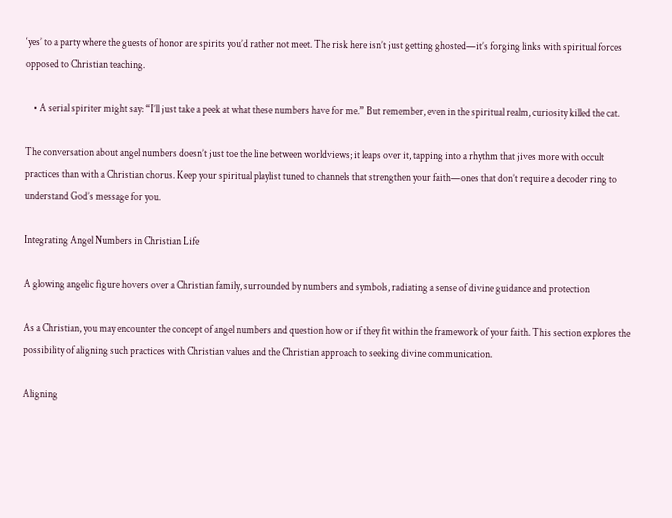‘yes’ to a party where the guests of honor are spirits you’d rather not meet. The risk here isn’t just getting ghosted—it’s forging links with spiritual forces opposed to Christian teaching.

    • A serial spiriter might say: “I’ll just take a peek at what these numbers have for me.” But remember, even in the spiritual realm, curiosity killed the cat.

The conversation about angel numbers doesn’t just toe the line between worldviews; it leaps over it, tapping into a rhythm that jives more with occult practices than with a Christian chorus. Keep your spiritual playlist tuned to channels that strengthen your faith—ones that don’t require a decoder ring to understand God’s message for you.

Integrating Angel Numbers in Christian Life

A glowing angelic figure hovers over a Christian family, surrounded by numbers and symbols, radiating a sense of divine guidance and protection

As a Christian, you may encounter the concept of angel numbers and question how or if they fit within the framework of your faith. This section explores the possibility of aligning such practices with Christian values and the Christian approach to seeking divine communication.

Aligning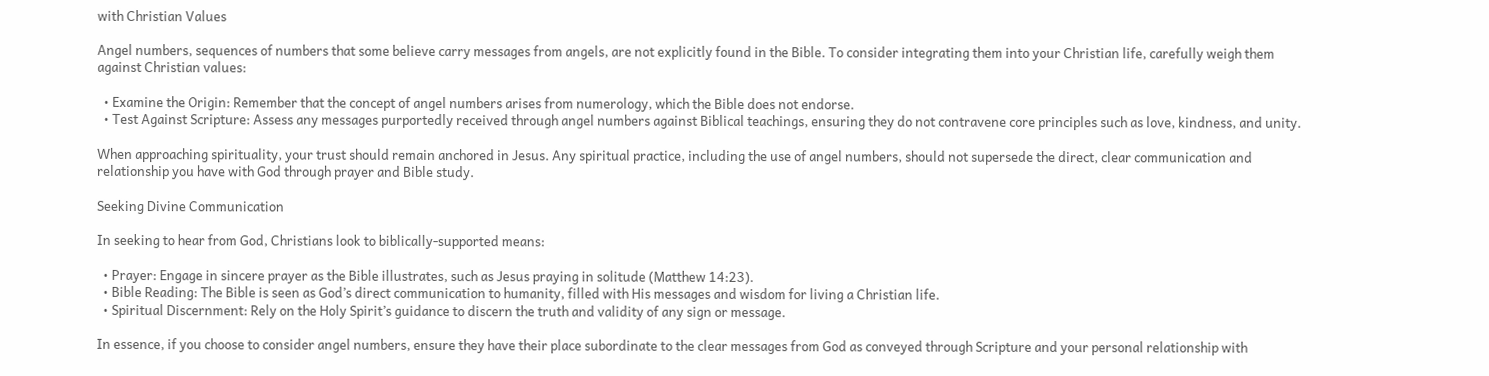with Christian Values

Angel numbers, sequences of numbers that some believe carry messages from angels, are not explicitly found in the Bible. To consider integrating them into your Christian life, carefully weigh them against Christian values:

  • Examine the Origin: Remember that the concept of angel numbers arises from numerology, which the Bible does not endorse.
  • Test Against Scripture: Assess any messages purportedly received through angel numbers against Biblical teachings, ensuring they do not contravene core principles such as love, kindness, and unity.

When approaching spirituality, your trust should remain anchored in Jesus. Any spiritual practice, including the use of angel numbers, should not supersede the direct, clear communication and relationship you have with God through prayer and Bible study.

Seeking Divine Communication

In seeking to hear from God, Christians look to biblically-supported means:

  • Prayer: Engage in sincere prayer as the Bible illustrates, such as Jesus praying in solitude (Matthew 14:23).
  • Bible Reading: The Bible is seen as God’s direct communication to humanity, filled with His messages and wisdom for living a Christian life.
  • Spiritual Discernment: Rely on the Holy Spirit’s guidance to discern the truth and validity of any sign or message.

In essence, if you choose to consider angel numbers, ensure they have their place subordinate to the clear messages from God as conveyed through Scripture and your personal relationship with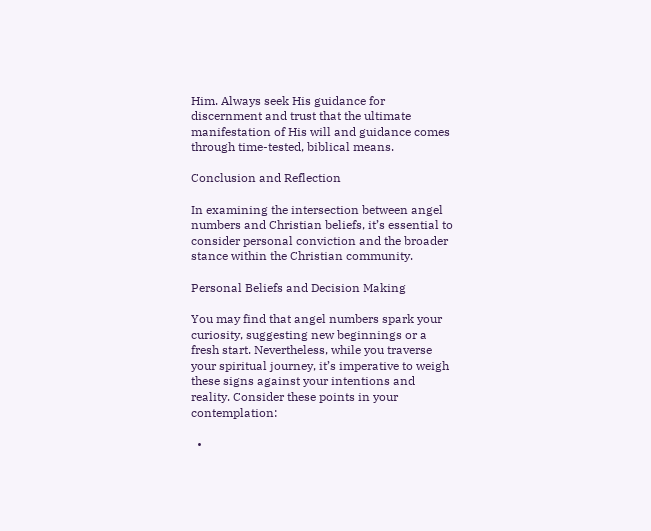Him. Always seek His guidance for discernment and trust that the ultimate manifestation of His will and guidance comes through time-tested, biblical means.

Conclusion and Reflection

In examining the intersection between angel numbers and Christian beliefs, it’s essential to consider personal conviction and the broader stance within the Christian community.

Personal Beliefs and Decision Making

You may find that angel numbers spark your curiosity, suggesting new beginnings or a fresh start. Nevertheless, while you traverse your spiritual journey, it’s imperative to weigh these signs against your intentions and reality. Consider these points in your contemplation:

  •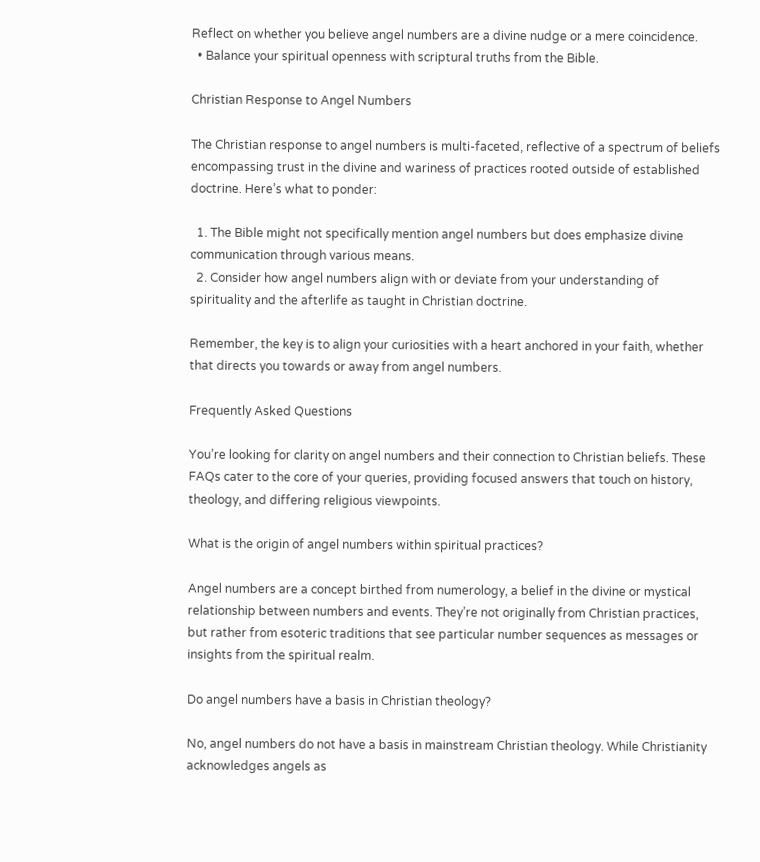Reflect on whether you believe angel numbers are a divine nudge or a mere coincidence.
  • Balance your spiritual openness with scriptural truths from the Bible.

Christian Response to Angel Numbers

The Christian response to angel numbers is multi-faceted, reflective of a spectrum of beliefs encompassing trust in the divine and wariness of practices rooted outside of established doctrine. Here’s what to ponder:

  1. The Bible might not specifically mention angel numbers but does emphasize divine communication through various means.
  2. Consider how angel numbers align with or deviate from your understanding of spirituality and the afterlife as taught in Christian doctrine.

Remember, the key is to align your curiosities with a heart anchored in your faith, whether that directs you towards or away from angel numbers.

Frequently Asked Questions

You’re looking for clarity on angel numbers and their connection to Christian beliefs. These FAQs cater to the core of your queries, providing focused answers that touch on history, theology, and differing religious viewpoints.

What is the origin of angel numbers within spiritual practices?

Angel numbers are a concept birthed from numerology, a belief in the divine or mystical relationship between numbers and events. They’re not originally from Christian practices, but rather from esoteric traditions that see particular number sequences as messages or insights from the spiritual realm.

Do angel numbers have a basis in Christian theology?

No, angel numbers do not have a basis in mainstream Christian theology. While Christianity acknowledges angels as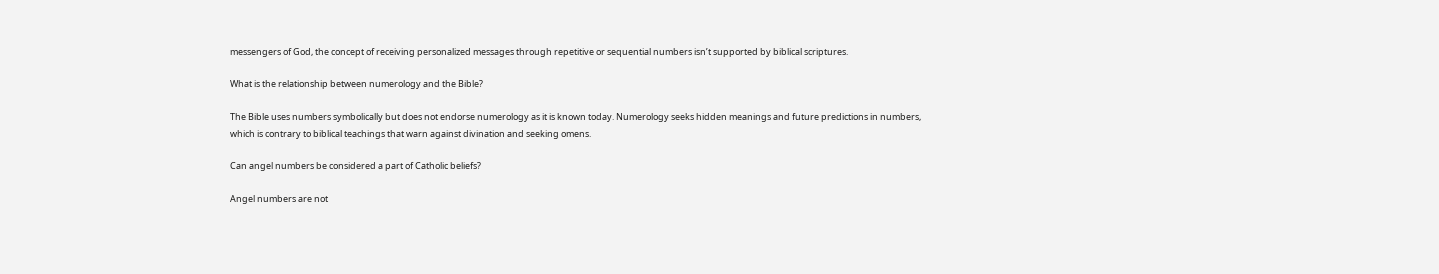messengers of God, the concept of receiving personalized messages through repetitive or sequential numbers isn’t supported by biblical scriptures.

What is the relationship between numerology and the Bible?

The Bible uses numbers symbolically but does not endorse numerology as it is known today. Numerology seeks hidden meanings and future predictions in numbers, which is contrary to biblical teachings that warn against divination and seeking omens.

Can angel numbers be considered a part of Catholic beliefs?

Angel numbers are not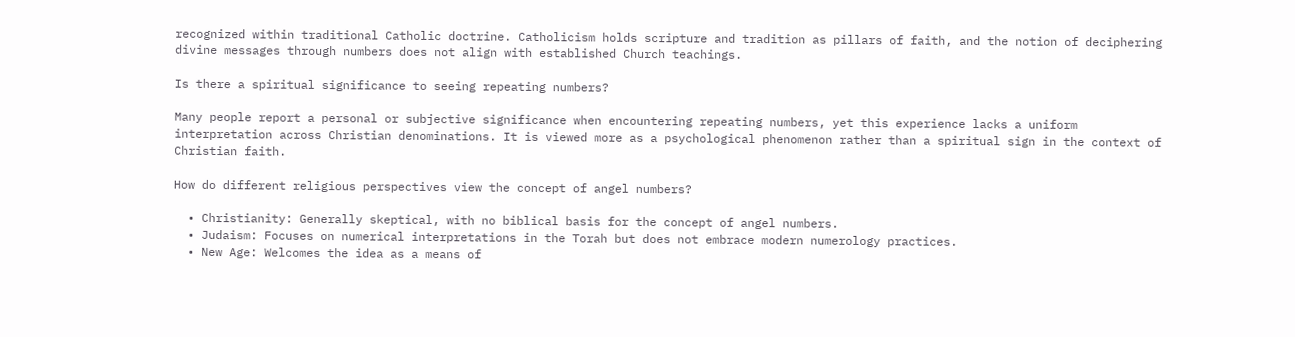recognized within traditional Catholic doctrine. Catholicism holds scripture and tradition as pillars of faith, and the notion of deciphering divine messages through numbers does not align with established Church teachings.

Is there a spiritual significance to seeing repeating numbers?

Many people report a personal or subjective significance when encountering repeating numbers, yet this experience lacks a uniform interpretation across Christian denominations. It is viewed more as a psychological phenomenon rather than a spiritual sign in the context of Christian faith.

How do different religious perspectives view the concept of angel numbers?

  • Christianity: Generally skeptical, with no biblical basis for the concept of angel numbers.
  • Judaism: Focuses on numerical interpretations in the Torah but does not embrace modern numerology practices.
  • New Age: Welcomes the idea as a means of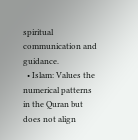spiritual communication and guidance.
  • Islam: Values the numerical patterns in the Quran but does not align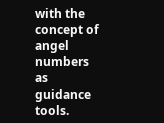with the concept of angel numbers as guidance tools.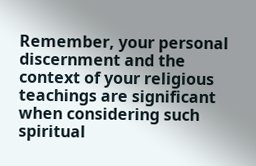Remember, your personal discernment and the context of your religious teachings are significant when considering such spiritual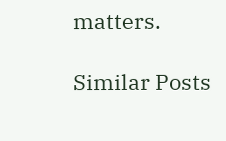matters.

Similar Posts